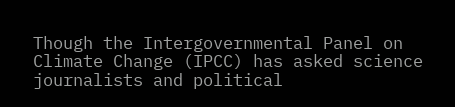Though the Intergovernmental Panel on Climate Change (IPCC) has asked science journalists and political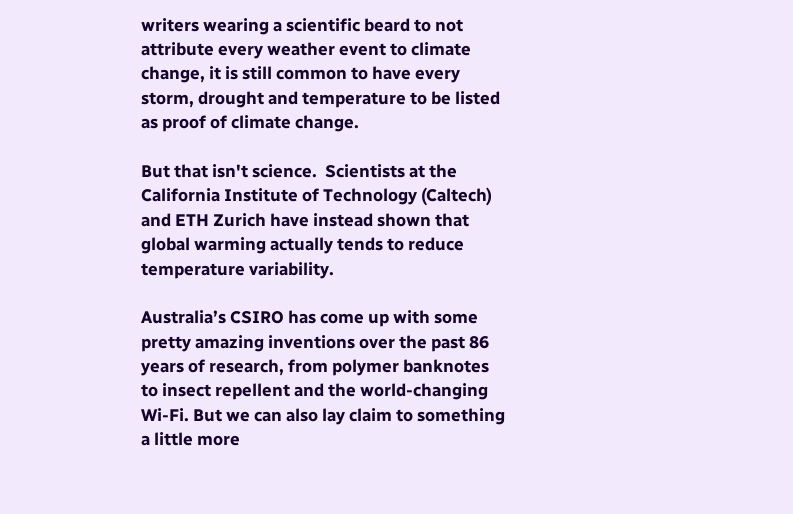writers wearing a scientific beard to not attribute every weather event to climate change, it is still common to have every storm, drought and temperature to be listed as proof of climate change.

But that isn't science.  Scientists at the California Institute of Technology (Caltech) and ETH Zurich have instead shown that global warming actually tends to reduce temperature variability.

Australia’s CSIRO has come up with some pretty amazing inventions over the past 86 years of research, from polymer banknotes to insect repellent and the world-changing Wi-Fi. But we can also lay claim to something a little more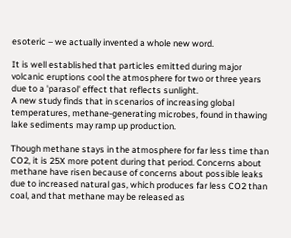esoteric – we actually invented a whole new word.

It is well established that particles emitted during major volcanic eruptions cool the atmosphere for two or three years  due to a 'parasol' effect that reflects sunlight.
A new study finds that in scenarios of increasing global temperatures, methane-generating microbes, found in thawing lake sediments may ramp up production.

Though methane stays in the atmosphere for far less time than CO2, it is 25X more potent during that period. Concerns about methane have risen because of concerns about possible leaks due to increased natural gas, which produces far less CO2 than coal, and that methane may be released as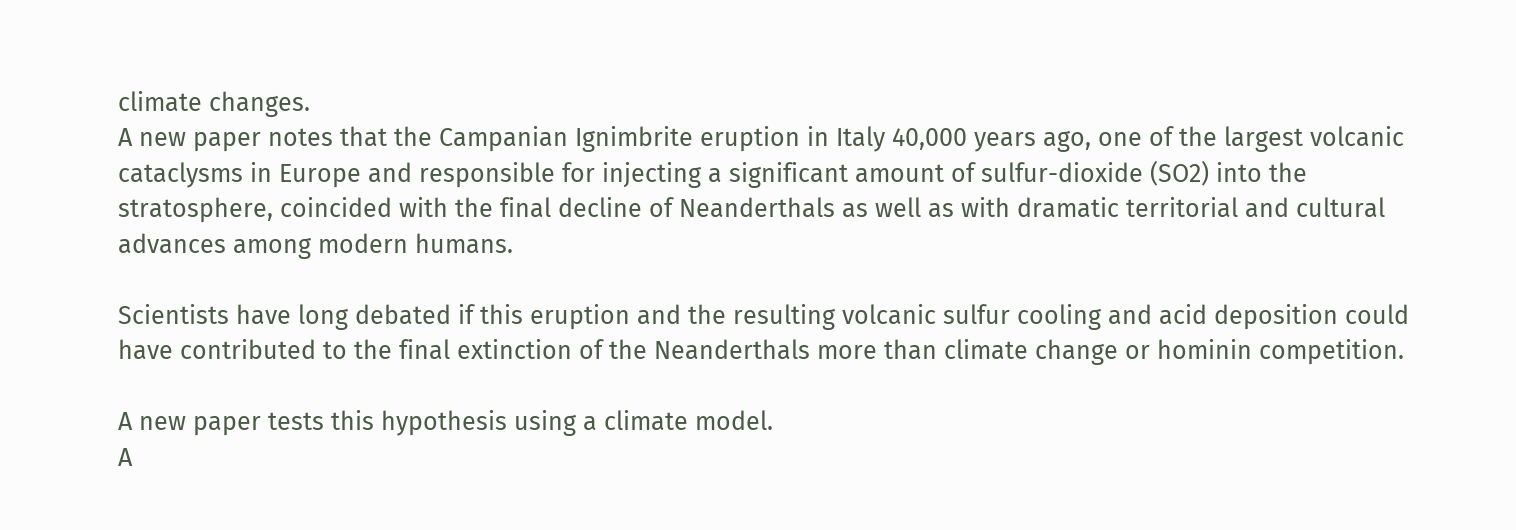climate changes.
A new paper notes that the Campanian Ignimbrite eruption in Italy 40,000 years ago, one of the largest volcanic cataclysms in Europe and responsible for injecting a significant amount of sulfur-dioxide (SO2) into the stratosphere, coincided with the final decline of Neanderthals as well as with dramatic territorial and cultural advances among modern humans.

Scientists have long debated if this eruption and the resulting volcanic sulfur cooling and acid deposition could have contributed to the final extinction of the Neanderthals more than climate change or hominin competition.

A new paper tests this hypothesis using a climate model.
A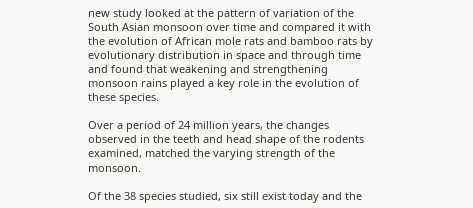new study looked at the pattern of variation of the South Asian monsoon over time and compared it with the evolution of African mole rats and bamboo rats by evolutionary distribution in space and through time and found that weakening and strengthening monsoon rains played a key role in the evolution of these species.

Over a period of 24 million years, the changes observed in the teeth and head shape of the rodents examined, matched the varying strength of the monsoon.

Of the 38 species studied, six still exist today and the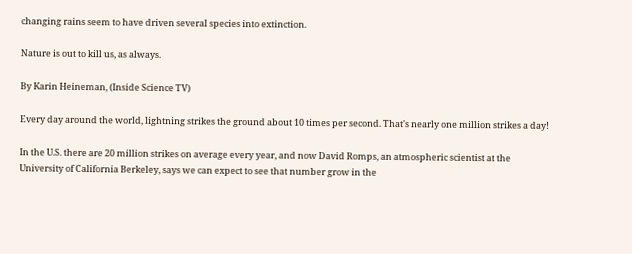changing rains seem to have driven several species into extinction.

Nature is out to kill us, as always.

By Karin Heineman, (Inside Science TV)

Every day around the world, lightning strikes the ground about 10 times per second. That's nearly one million strikes a day!

In the U.S. there are 20 million strikes on average every year, and now David Romps, an atmospheric scientist at the University of California Berkeley, says we can expect to see that number grow in the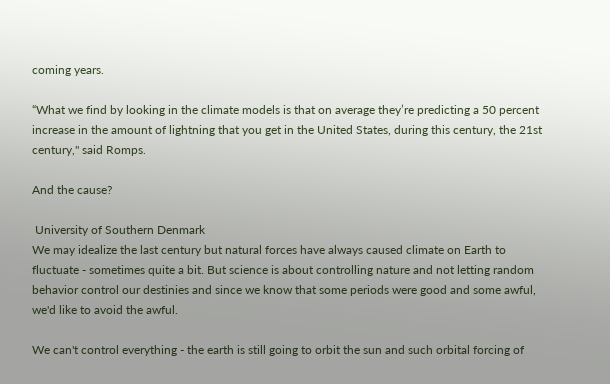coming years.

“What we find by looking in the climate models is that on average they’re predicting a 50 percent increase in the amount of lightning that you get in the United States, during this century, the 21st century," said Romps.

And the cause?

 University of Southern Denmark
We may idealize the last century but natural forces have always caused climate on Earth to fluctuate - sometimes quite a bit. But science is about controlling nature and not letting random behavior control our destinies and since we know that some periods were good and some awful, we'd like to avoid the awful.

We can't control everything - the earth is still going to orbit the sun and such orbital forcing of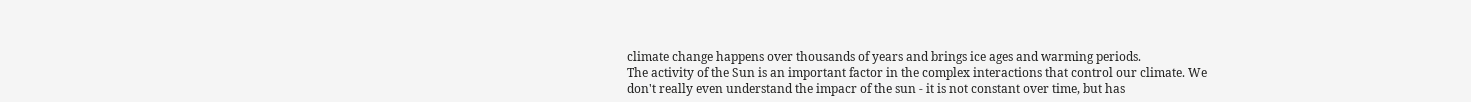climate change happens over thousands of years and brings ice ages and warming periods.
The activity of the Sun is an important factor in the complex interactions that control our climate. We don't really even understand the impacr of the sun - it is not constant over time, but has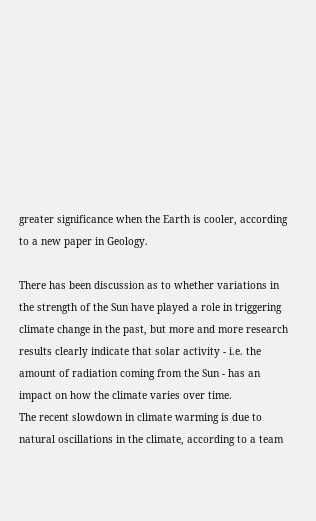greater significance when the Earth is cooler, according to a new paper in Geology.

There has been discussion as to whether variations in the strength of the Sun have played a role in triggering climate change in the past, but more and more research results clearly indicate that solar activity - i.e. the amount of radiation coming from the Sun - has an impact on how the climate varies over time.
The recent slowdown in climate warming is due to natural oscillations in the climate, according to a team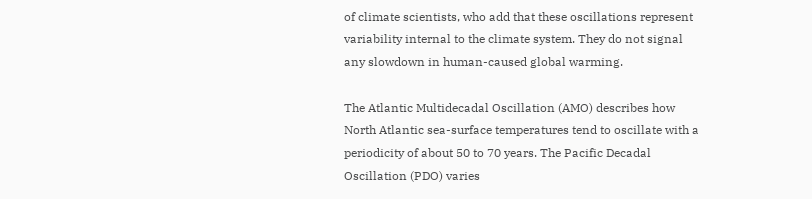of climate scientists, who add that these oscillations represent variability internal to the climate system. They do not signal any slowdown in human-caused global warming.

The Atlantic Multidecadal Oscillation (AMO) describes how North Atlantic sea-surface temperatures tend to oscillate with a periodicity of about 50 to 70 years. The Pacific Decadal Oscillation (PDO) varies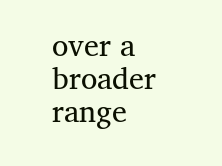over a broader range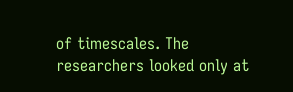of timescales. The researchers looked only at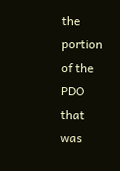the portion of the PDO that was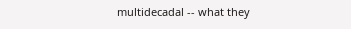multidecadal -- what they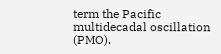term the Pacific multidecadal oscillation (PMO).